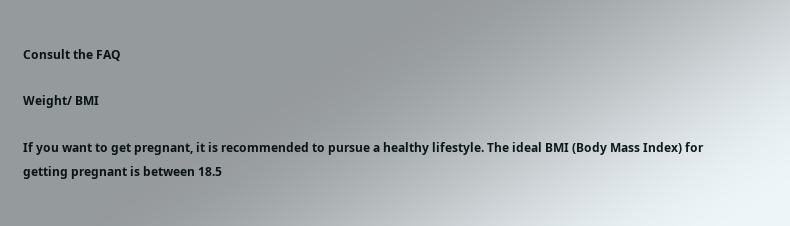Consult the FAQ

Weight/ BMI

If you want to get pregnant, it is recommended to pursue a healthy lifestyle. The ideal BMI (Body Mass Index) for getting pregnant is between 18.5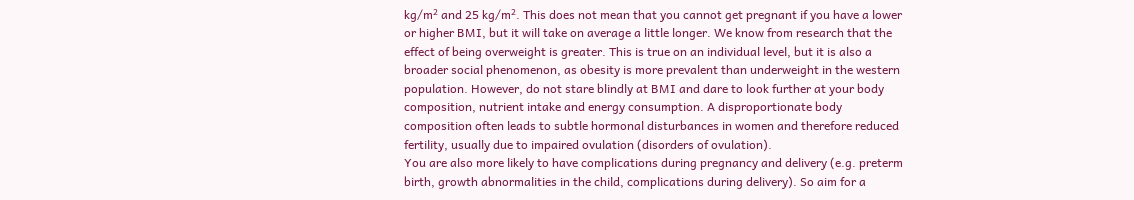kg/m² and 25 kg/m². This does not mean that you cannot get pregnant if you have a lower or higher BMI, but it will take on average a little longer. We know from research that the effect of being overweight is greater. This is true on an individual level, but it is also a broader social phenomenon, as obesity is more prevalent than underweight in the western population. However, do not stare blindly at BMI and dare to look further at your body composition, nutrient intake and energy consumption. A disproportionate body composition often leads to subtle hormonal disturbances in women and therefore reduced fertility, usually due to impaired ovulation (disorders of ovulation).
You are also more likely to have complications during pregnancy and delivery (e.g. preterm birth, growth abnormalities in the child, complications during delivery). So aim for a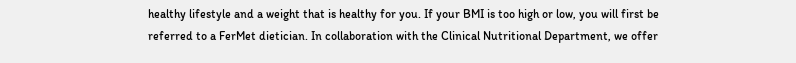healthy lifestyle and a weight that is healthy for you. If your BMI is too high or low, you will first be referred to a FerMet dietician. In collaboration with the Clinical Nutritional Department, we offer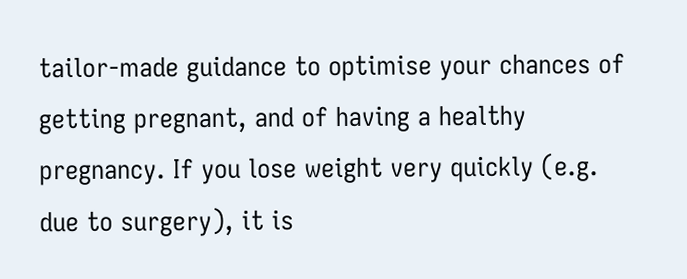tailor-made guidance to optimise your chances of getting pregnant, and of having a healthy pregnancy. If you lose weight very quickly (e.g. due to surgery), it is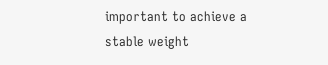important to achieve a stable weight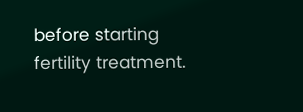before starting fertility treatment.